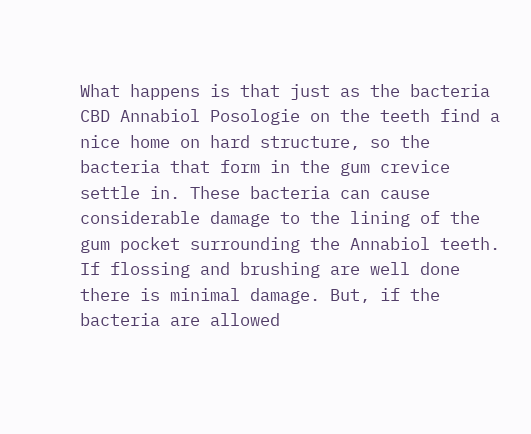What happens is that just as the bacteria CBD Annabiol Posologie on the teeth find a nice home on hard structure, so the bacteria that form in the gum crevice settle in. These bacteria can cause considerable damage to the lining of the gum pocket surrounding the Annabiol teeth. If flossing and brushing are well done there is minimal damage. But, if the bacteria are allowed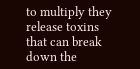to multiply they release toxins that can break down the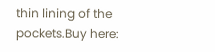thin lining of the pockets.Buy here: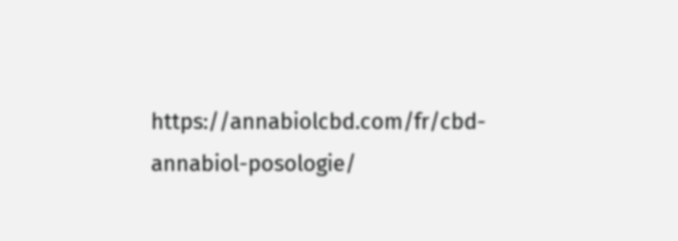https://annabiolcbd.com/fr/cbd-annabiol-posologie/